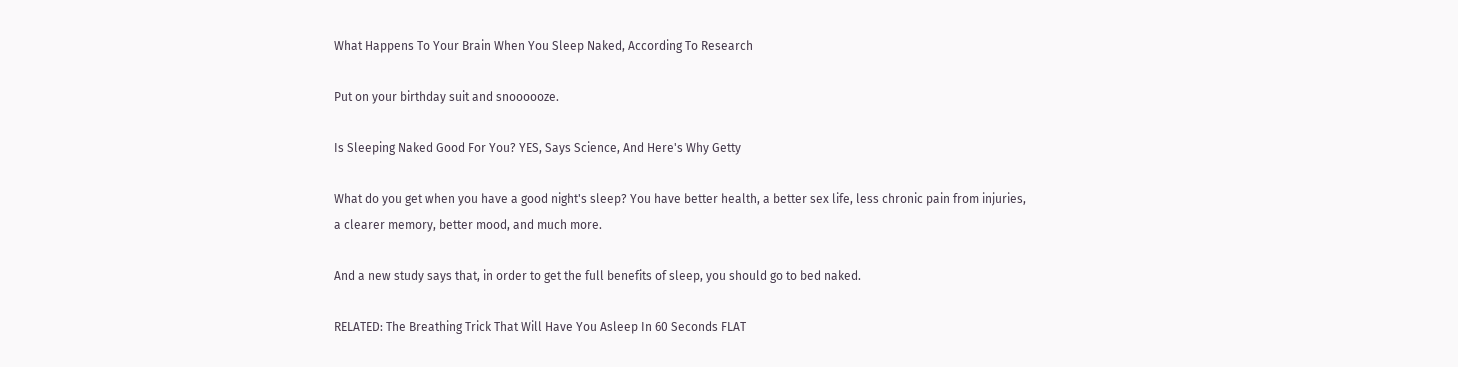What Happens To Your Brain When You Sleep Naked, According To Research

Put on your birthday suit and snoooooze.

Is Sleeping Naked Good For You? YES, Says Science, And Here's Why Getty

What do you get when you have a good night's sleep? You have better health, a better sex life, less chronic pain from injuries, a clearer memory, better mood, and much more.

And a new study says that, in order to get the full benefits of sleep, you should go to bed naked.

RELATED: The Breathing Trick That Will Have You Asleep In 60 Seconds FLAT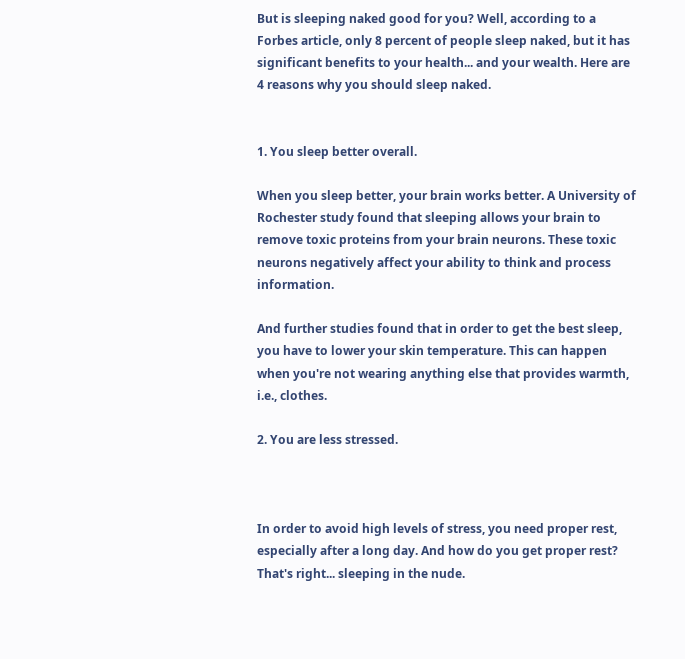But is sleeping naked good for you? Well, according to a Forbes article, only 8 percent of people sleep naked, but it has significant benefits to your health... and your wealth. Here are 4 reasons why you should sleep naked.


1. You sleep better overall.

When you sleep better, your brain works better. A University of Rochester study found that sleeping allows your brain to remove toxic proteins from your brain neurons. These toxic neurons negatively affect your ability to think and process information.

And further studies found that in order to get the best sleep, you have to lower your skin temperature. This can happen when you're not wearing anything else that provides warmth, i.e., clothes.

2. You are less stressed.



In order to avoid high levels of stress, you need proper rest, especially after a long day. And how do you get proper rest? That's right... sleeping in the nude.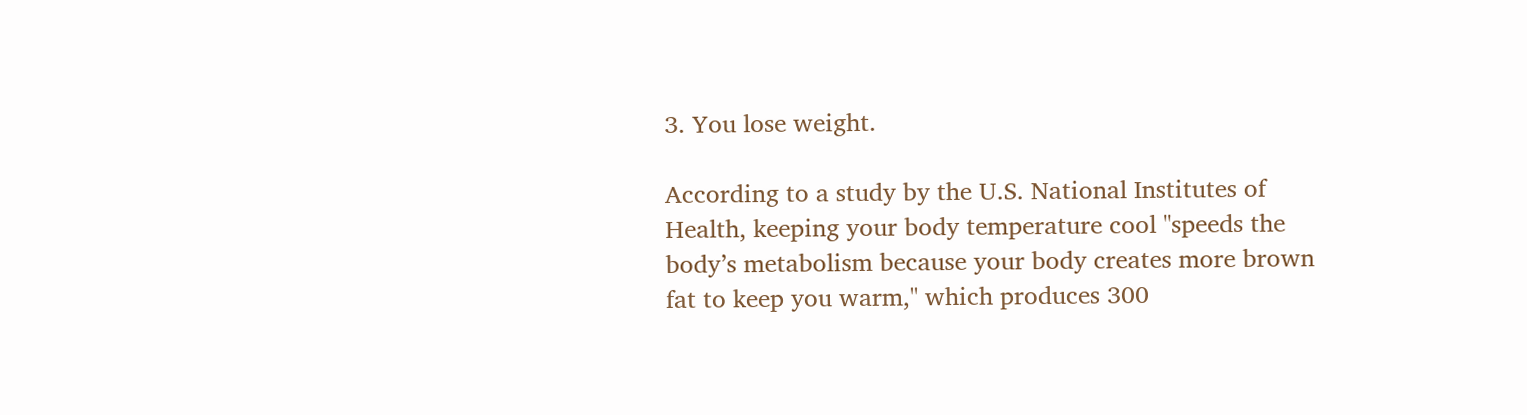3. You lose weight.

According to a study by the U.S. National Institutes of Health, keeping your body temperature cool "speeds the body’s metabolism because your body creates more brown fat to keep you warm," which produces 300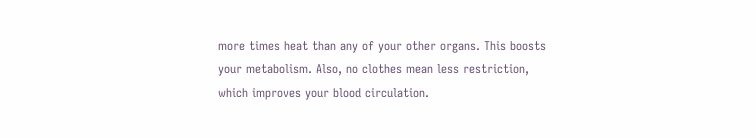more times heat than any of your other organs. This boosts your metabolism. Also, no clothes mean less restriction, which improves your blood circulation.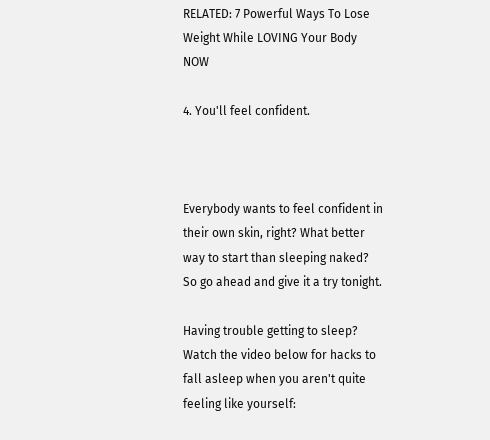RELATED: 7 Powerful Ways To Lose Weight While LOVING Your Body NOW

4. You'll feel confident.



Everybody wants to feel confident in their own skin, right? What better way to start than sleeping naked? So go ahead and give it a try tonight.

Having trouble getting to sleep? Watch the video below for hacks to fall asleep when you aren't quite feeling like yourself: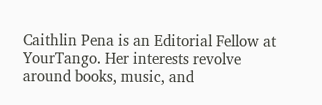Caithlin Pena is an Editorial Fellow at YourTango. Her interests revolve around books, music, and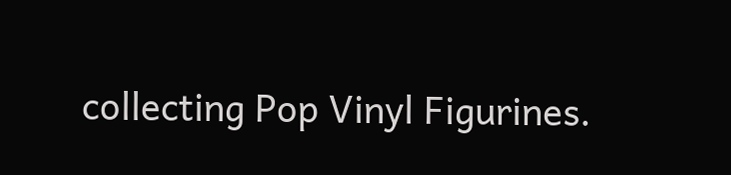collecting Pop Vinyl Figurines.